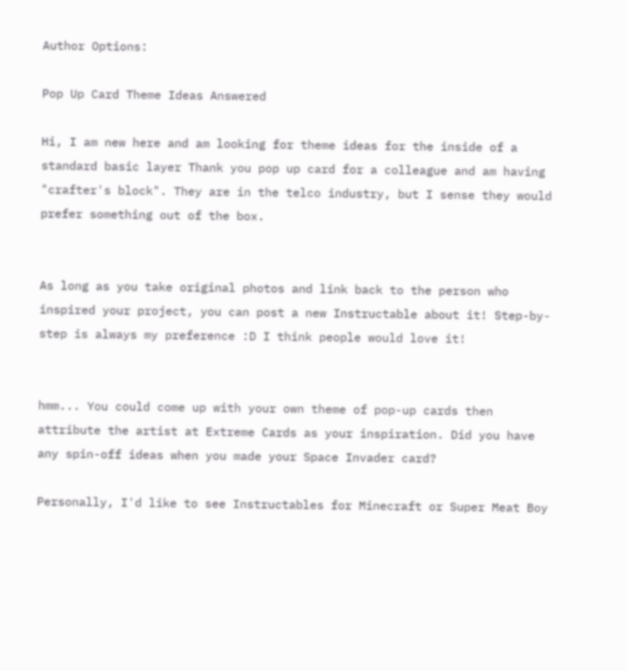Author Options:

Pop Up Card Theme Ideas Answered

Hi, I am new here and am looking for theme ideas for the inside of a standard basic layer Thank you pop up card for a colleague and am having "crafter's block". They are in the telco industry, but I sense they would prefer something out of the box.


As long as you take original photos and link back to the person who inspired your project, you can post a new Instructable about it! Step-by-step is always my preference :D I think people would love it!


hmm... You could come up with your own theme of pop-up cards then attribute the artist at Extreme Cards as your inspiration. Did you have any spin-off ideas when you made your Space Invader card?

Personally, I'd like to see Instructables for Minecraft or Super Meat Boy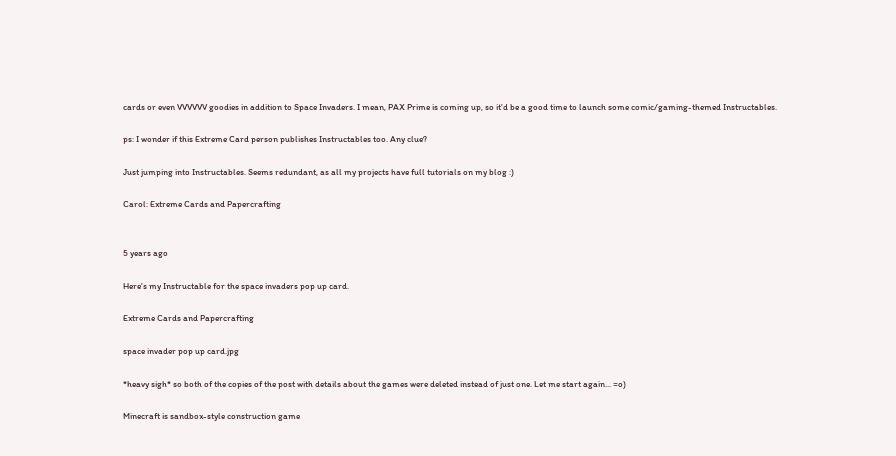cards or even VVVVVV goodies in addition to Space Invaders. I mean, PAX Prime is coming up, so it'd be a good time to launch some comic/gaming-themed Instructables.

ps: I wonder if this Extreme Card person publishes Instructables too. Any clue?

Just jumping into Instructables. Seems redundant, as all my projects have full tutorials on my blog :)

Carol: Extreme Cards and Papercrafting


5 years ago

Here's my Instructable for the space invaders pop up card.

Extreme Cards and Papercrafting

space invader pop up card.jpg

*heavy sigh* so both of the copies of the post with details about the games were deleted instead of just one. Let me start again... =o)

Minecraft is sandbox-style construction game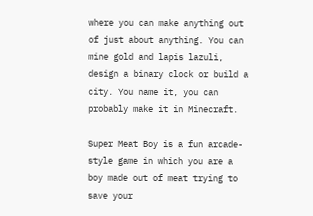where you can make anything out of just about anything. You can mine gold and lapis lazuli, design a binary clock or build a city. You name it, you can probably make it in Minecraft.

Super Meat Boy is a fun arcade-style game in which you are a boy made out of meat trying to save your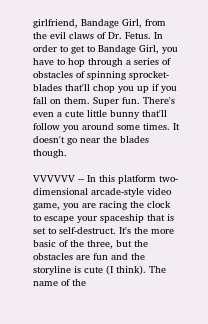girlfriend, Bandage Girl, from the evil claws of Dr. Fetus. In order to get to Bandage Girl, you have to hop through a series of obstacles of spinning sprocket-blades that'll chop you up if you fall on them. Super fun. There's even a cute little bunny that'll follow you around some times. It doesn't go near the blades though.

VVVVVV -- In this platform two-dimensional arcade-style video game, you are racing the clock to escape your spaceship that is set to self-destruct. It's the more basic of the three, but the obstacles are fun and the storyline is cute (I think). The name of the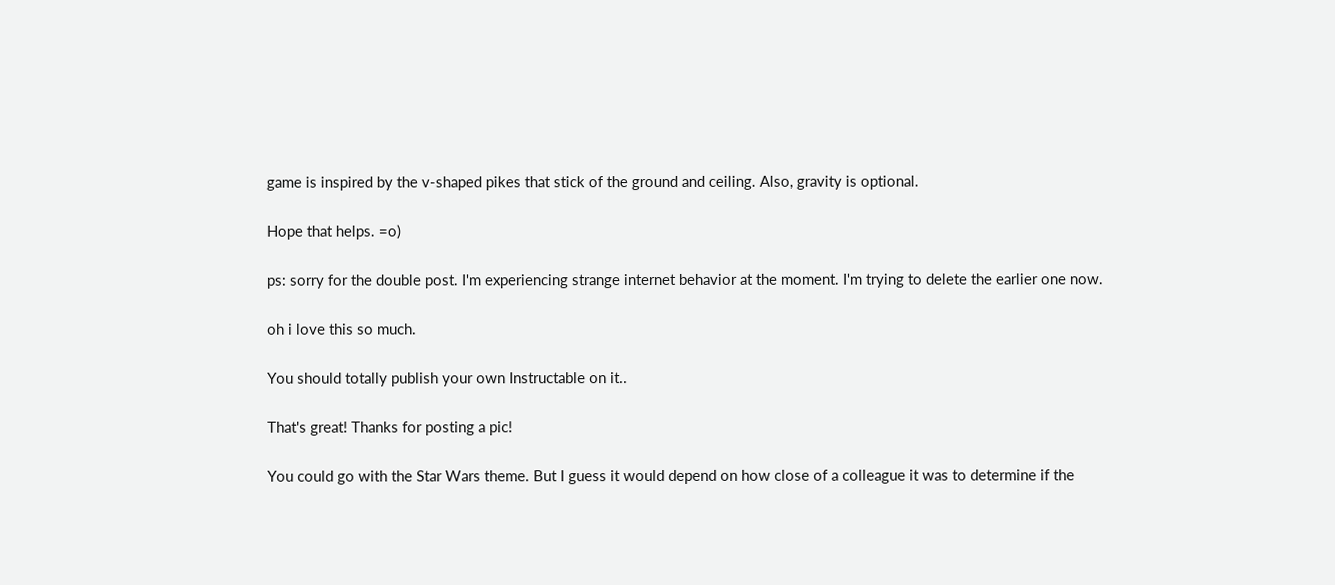game is inspired by the v-shaped pikes that stick of the ground and ceiling. Also, gravity is optional.

Hope that helps. =o)

ps: sorry for the double post. I'm experiencing strange internet behavior at the moment. I'm trying to delete the earlier one now.

oh i love this so much.

You should totally publish your own Instructable on it..

That's great! Thanks for posting a pic!

You could go with the Star Wars theme. But I guess it would depend on how close of a colleague it was to determine if the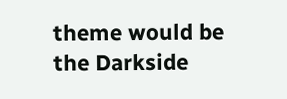theme would be the Darkside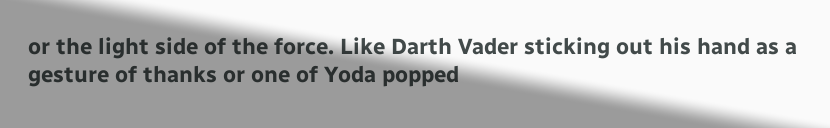or the light side of the force. Like Darth Vader sticking out his hand as a gesture of thanks or one of Yoda popped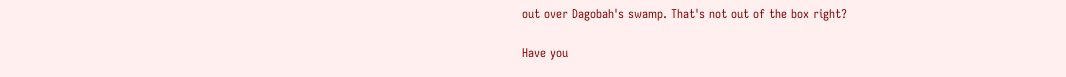out over Dagobah's swamp. That's not out of the box right?

Have you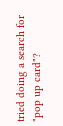tried doing a search for "pop up card"?